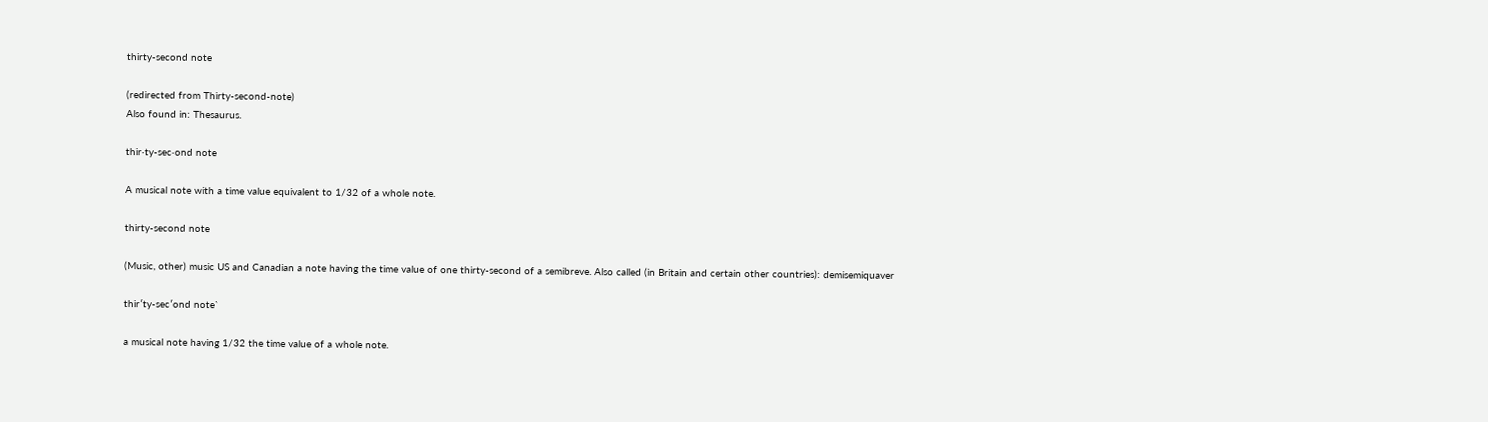thirty-second note

(redirected from Thirty-second-note)
Also found in: Thesaurus.

thir·ty-sec·ond note

A musical note with a time value equivalent to 1/32 of a whole note.

thirty-second note

(Music, other) music US and Canadian a note having the time value of one thirty-second of a semibreve. Also called (in Britain and certain other countries): demisemiquaver

thir′ty-sec′ond note`

a musical note having 1/32 the time value of a whole note.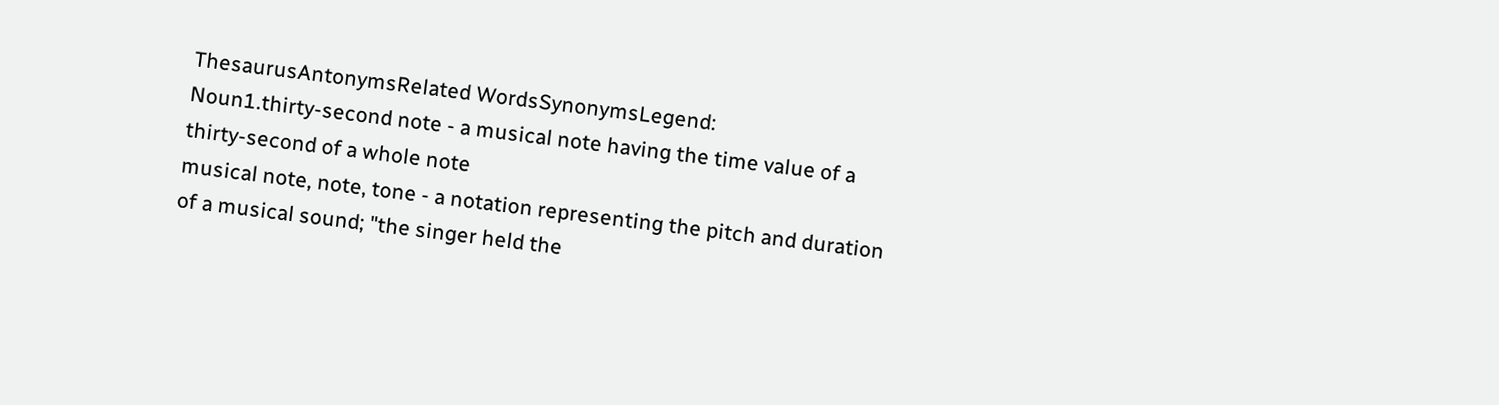ThesaurusAntonymsRelated WordsSynonymsLegend:
Noun1.thirty-second note - a musical note having the time value of a thirty-second of a whole note
musical note, note, tone - a notation representing the pitch and duration of a musical sound; "the singer held the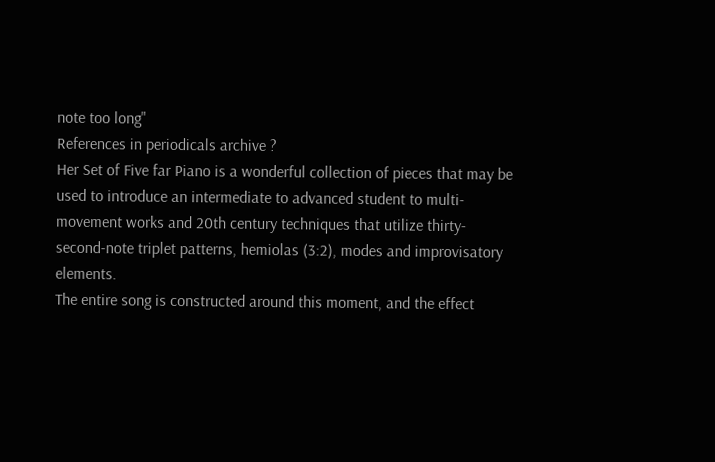note too long"
References in periodicals archive ?
Her Set of Five far Piano is a wonderful collection of pieces that may be used to introduce an intermediate to advanced student to multi-movement works and 20th century techniques that utilize thirty-second-note triplet patterns, hemiolas (3:2), modes and improvisatory elements.
The entire song is constructed around this moment, and the effect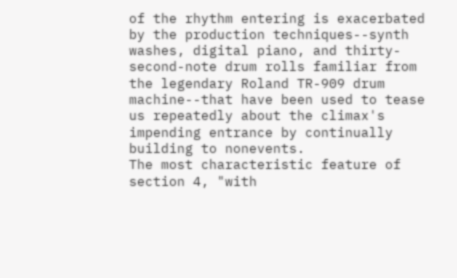of the rhythm entering is exacerbated by the production techniques--synth washes, digital piano, and thirty-second-note drum rolls familiar from the legendary Roland TR-909 drum machine--that have been used to tease us repeatedly about the climax's impending entrance by continually building to nonevents.
The most characteristic feature of section 4, "with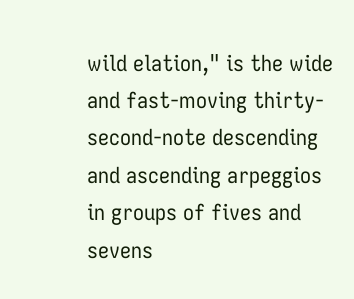wild elation," is the wide and fast-moving thirty-second-note descending and ascending arpeggios in groups of fives and sevens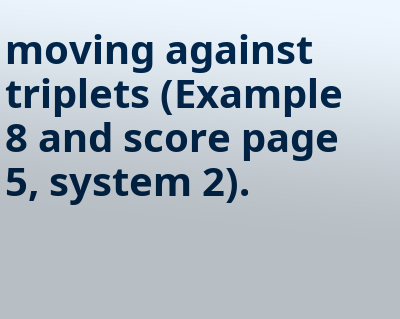moving against triplets (Example 8 and score page 5, system 2).